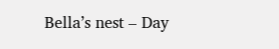Bella’s nest – Day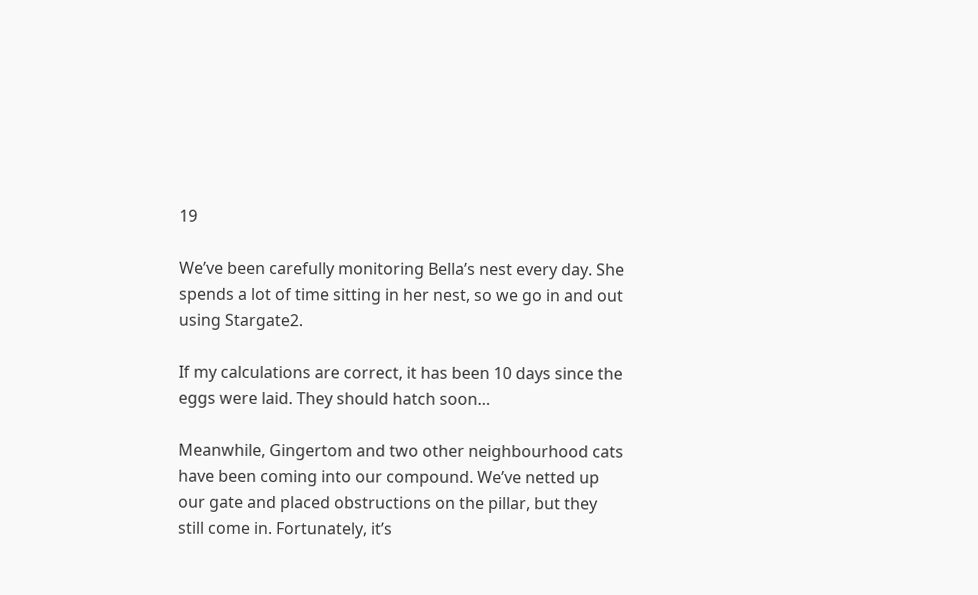19

We’ve been carefully monitoring Bella’s nest every day. She spends a lot of time sitting in her nest, so we go in and out using Stargate2.

If my calculations are correct, it has been 10 days since the eggs were laid. They should hatch soon…

Meanwhile, Gingertom and two other neighbourhood cats have been coming into our compound. We’ve netted up our gate and placed obstructions on the pillar, but they still come in. Fortunately, it’s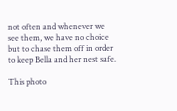not often and whenever we see them, we have no choice but to chase them off in order to keep Bella and her nest safe.

This photo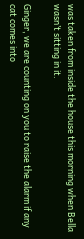was taken from inside the house this morning when Bella wasn’t sitting in it.

Ginger, we are counting on you to raise the alarm if any cat comes into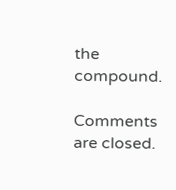the compound.

Comments are closed.